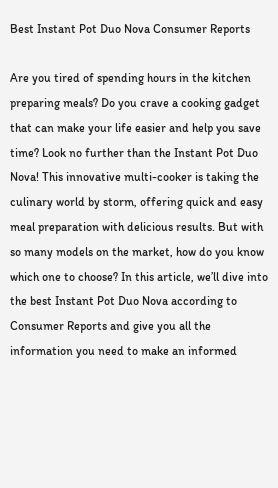Best Instant Pot Duo Nova Consumer Reports

Are you tired of spending hours in the kitchen preparing meals? Do you crave a cooking gadget that can make your life easier and help you save time? Look no further than the Instant Pot Duo Nova! This innovative multi-cooker is taking the culinary world by storm, offering quick and easy meal preparation with delicious results. But with so many models on the market, how do you know which one to choose? In this article, we’ll dive into the best Instant Pot Duo Nova according to Consumer Reports and give you all the information you need to make an informed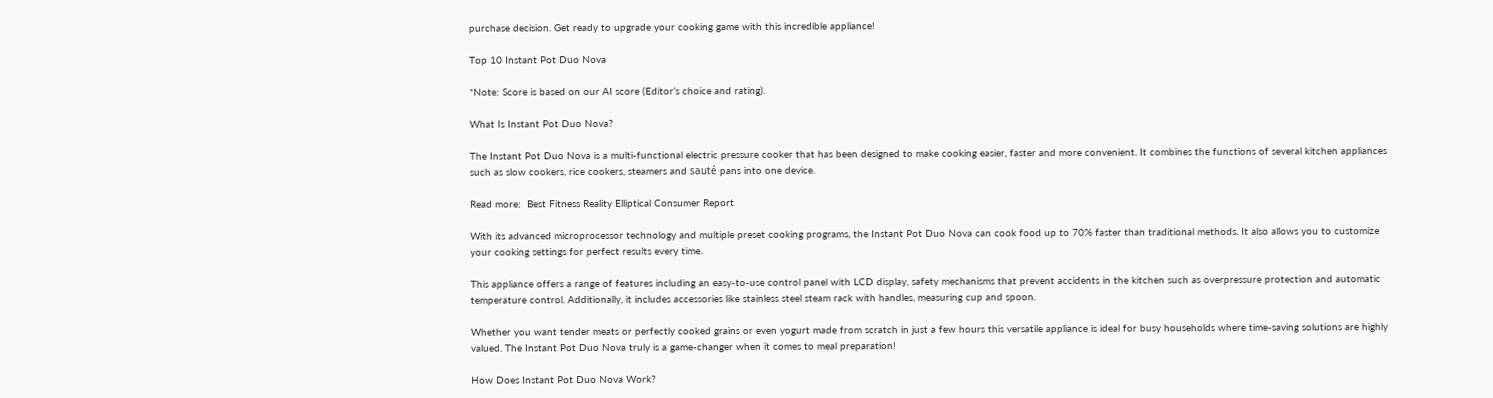purchase decision. Get ready to upgrade your cooking game with this incredible appliance!

Top 10 Instant Pot Duo Nova

*Note: Score is based on our AI score (Editor’s choice and rating).

What Is Instant Pot Duo Nova?

The Instant Pot Duo Nova is a multi-functional electric pressure cooker that has been designed to make cooking easier, faster and more convenient. It combines the functions of several kitchen appliances such as slow cookers, rice cookers, steamers and sauté pans into one device.

Read more:  Best Fitness Reality Elliptical Consumer Report

With its advanced microprocessor technology and multiple preset cooking programs, the Instant Pot Duo Nova can cook food up to 70% faster than traditional methods. It also allows you to customize your cooking settings for perfect results every time.

This appliance offers a range of features including an easy-to-use control panel with LCD display, safety mechanisms that prevent accidents in the kitchen such as overpressure protection and automatic temperature control. Additionally, it includes accessories like stainless steel steam rack with handles, measuring cup and spoon.

Whether you want tender meats or perfectly cooked grains or even yogurt made from scratch in just a few hours this versatile appliance is ideal for busy households where time-saving solutions are highly valued. The Instant Pot Duo Nova truly is a game-changer when it comes to meal preparation!

How Does Instant Pot Duo Nova Work?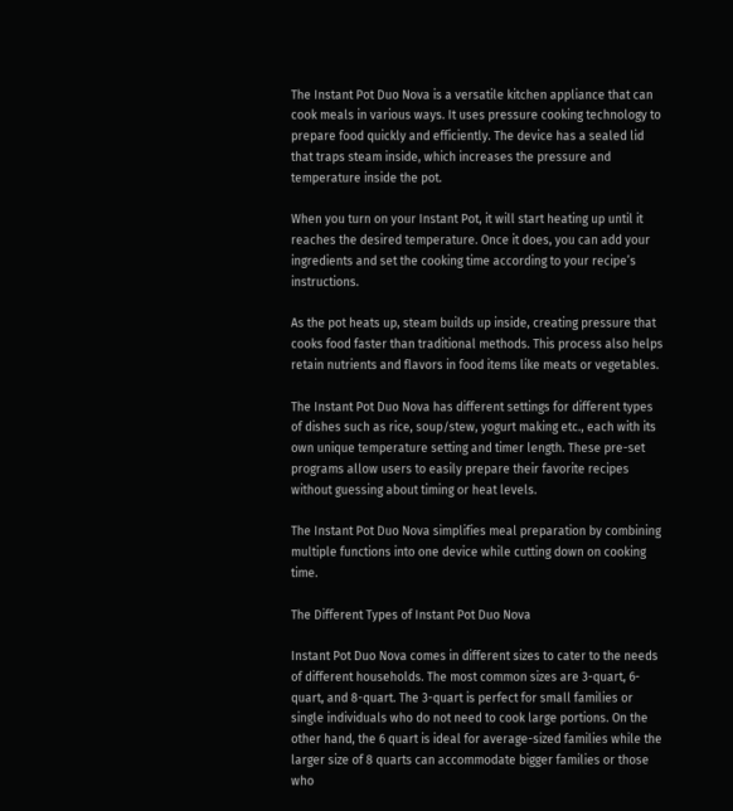The Instant Pot Duo Nova is a versatile kitchen appliance that can cook meals in various ways. It uses pressure cooking technology to prepare food quickly and efficiently. The device has a sealed lid that traps steam inside, which increases the pressure and temperature inside the pot.

When you turn on your Instant Pot, it will start heating up until it reaches the desired temperature. Once it does, you can add your ingredients and set the cooking time according to your recipe’s instructions.

As the pot heats up, steam builds up inside, creating pressure that cooks food faster than traditional methods. This process also helps retain nutrients and flavors in food items like meats or vegetables.

The Instant Pot Duo Nova has different settings for different types of dishes such as rice, soup/stew, yogurt making etc., each with its own unique temperature setting and timer length. These pre-set programs allow users to easily prepare their favorite recipes without guessing about timing or heat levels.

The Instant Pot Duo Nova simplifies meal preparation by combining multiple functions into one device while cutting down on cooking time.

The Different Types of Instant Pot Duo Nova

Instant Pot Duo Nova comes in different sizes to cater to the needs of different households. The most common sizes are 3-quart, 6-quart, and 8-quart. The 3-quart is perfect for small families or single individuals who do not need to cook large portions. On the other hand, the 6 quart is ideal for average-sized families while the larger size of 8 quarts can accommodate bigger families or those who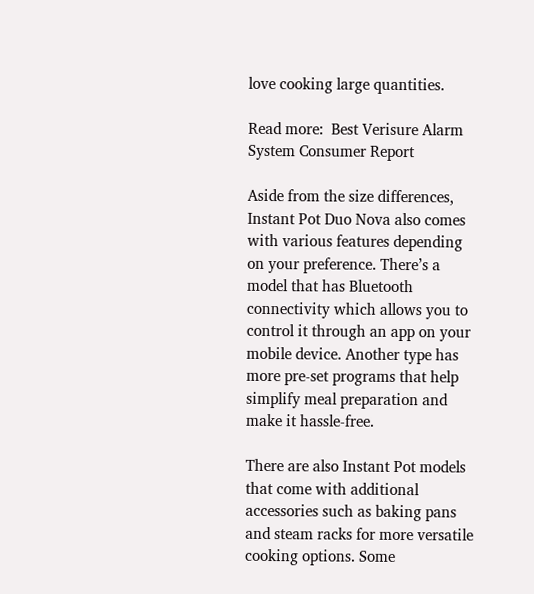love cooking large quantities.

Read more:  Best Verisure Alarm System Consumer Report

Aside from the size differences, Instant Pot Duo Nova also comes with various features depending on your preference. There’s a model that has Bluetooth connectivity which allows you to control it through an app on your mobile device. Another type has more pre-set programs that help simplify meal preparation and make it hassle-free.

There are also Instant Pot models that come with additional accessories such as baking pans and steam racks for more versatile cooking options. Some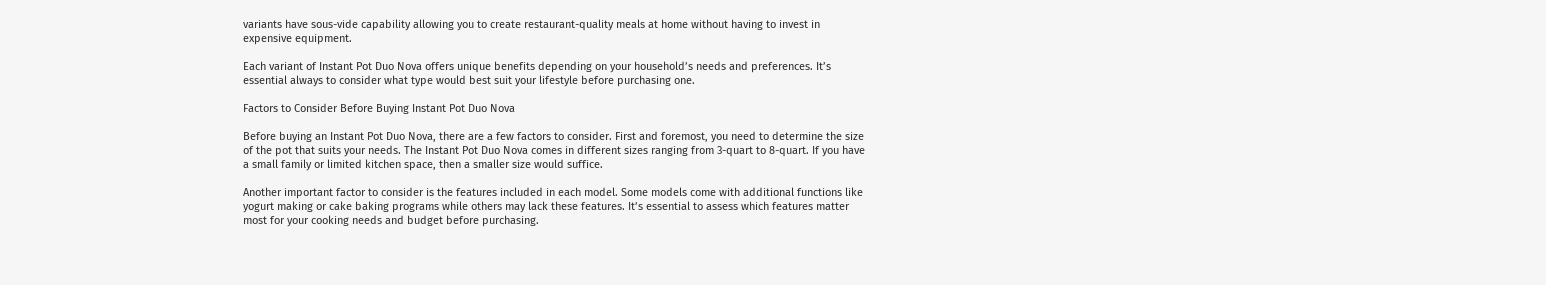variants have sous-vide capability allowing you to create restaurant-quality meals at home without having to invest in expensive equipment.

Each variant of Instant Pot Duo Nova offers unique benefits depending on your household’s needs and preferences. It’s essential always to consider what type would best suit your lifestyle before purchasing one.

Factors to Consider Before Buying Instant Pot Duo Nova

Before buying an Instant Pot Duo Nova, there are a few factors to consider. First and foremost, you need to determine the size of the pot that suits your needs. The Instant Pot Duo Nova comes in different sizes ranging from 3-quart to 8-quart. If you have a small family or limited kitchen space, then a smaller size would suffice.

Another important factor to consider is the features included in each model. Some models come with additional functions like yogurt making or cake baking programs while others may lack these features. It’s essential to assess which features matter most for your cooking needs and budget before purchasing.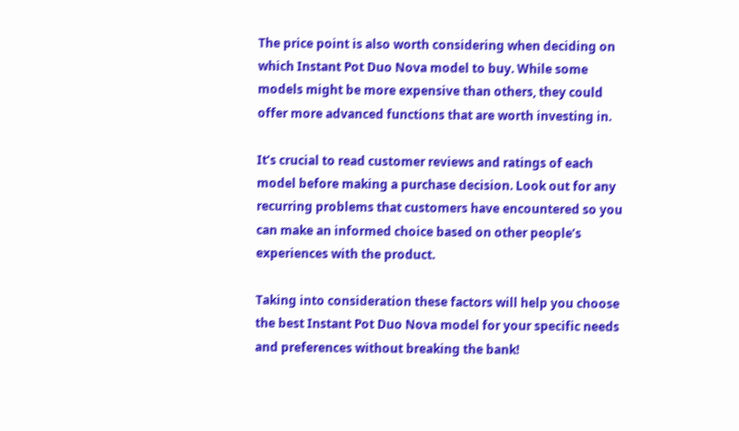The price point is also worth considering when deciding on which Instant Pot Duo Nova model to buy. While some models might be more expensive than others, they could offer more advanced functions that are worth investing in.

It’s crucial to read customer reviews and ratings of each model before making a purchase decision. Look out for any recurring problems that customers have encountered so you can make an informed choice based on other people’s experiences with the product.

Taking into consideration these factors will help you choose the best Instant Pot Duo Nova model for your specific needs and preferences without breaking the bank!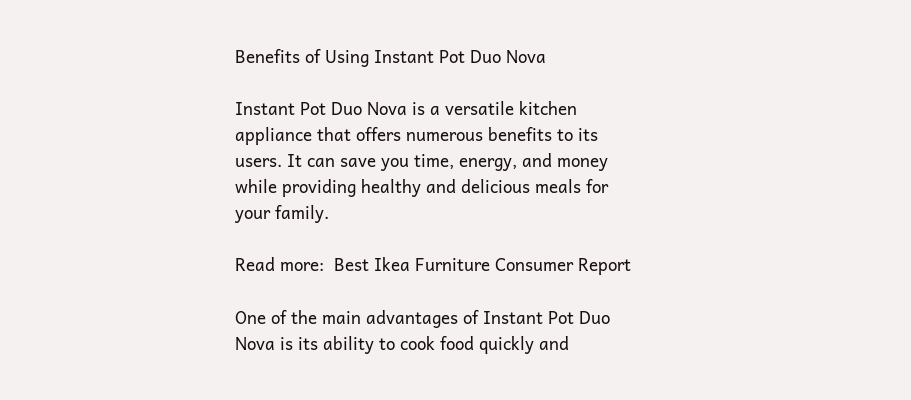Benefits of Using Instant Pot Duo Nova

Instant Pot Duo Nova is a versatile kitchen appliance that offers numerous benefits to its users. It can save you time, energy, and money while providing healthy and delicious meals for your family.

Read more:  Best Ikea Furniture Consumer Report

One of the main advantages of Instant Pot Duo Nova is its ability to cook food quickly and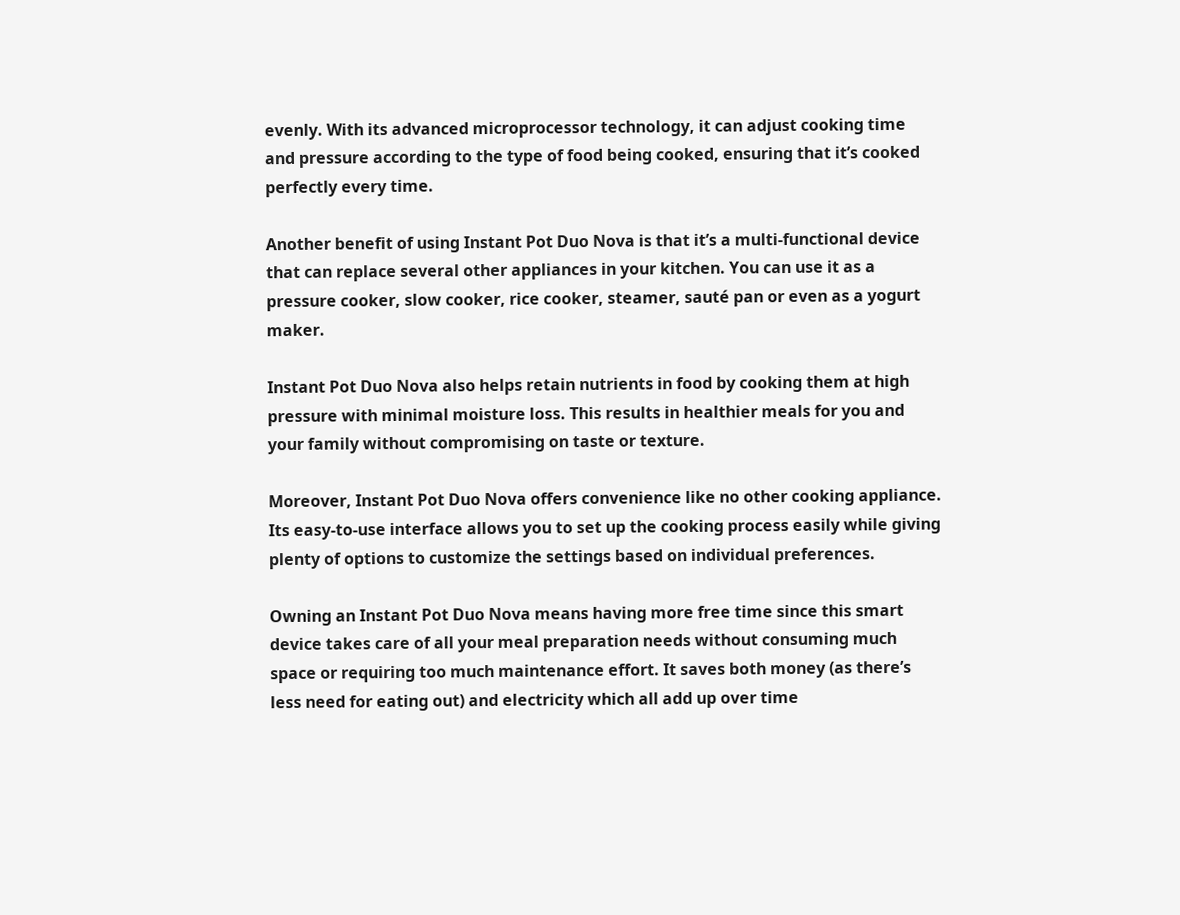evenly. With its advanced microprocessor technology, it can adjust cooking time and pressure according to the type of food being cooked, ensuring that it’s cooked perfectly every time.

Another benefit of using Instant Pot Duo Nova is that it’s a multi-functional device that can replace several other appliances in your kitchen. You can use it as a pressure cooker, slow cooker, rice cooker, steamer, sauté pan or even as a yogurt maker.

Instant Pot Duo Nova also helps retain nutrients in food by cooking them at high pressure with minimal moisture loss. This results in healthier meals for you and your family without compromising on taste or texture.

Moreover, Instant Pot Duo Nova offers convenience like no other cooking appliance. Its easy-to-use interface allows you to set up the cooking process easily while giving plenty of options to customize the settings based on individual preferences.

Owning an Instant Pot Duo Nova means having more free time since this smart device takes care of all your meal preparation needs without consuming much space or requiring too much maintenance effort. It saves both money (as there’s less need for eating out) and electricity which all add up over time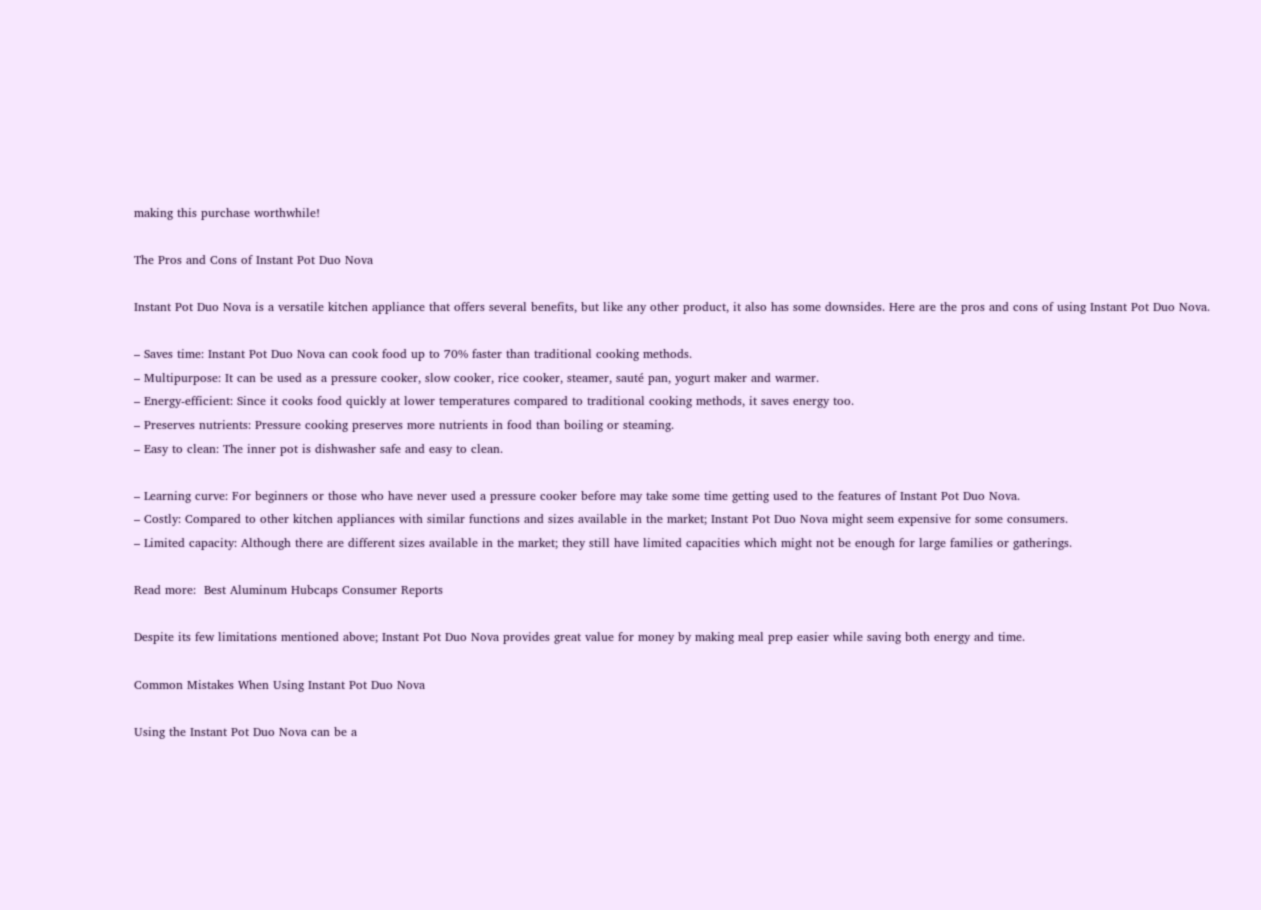making this purchase worthwhile!

The Pros and Cons of Instant Pot Duo Nova

Instant Pot Duo Nova is a versatile kitchen appliance that offers several benefits, but like any other product, it also has some downsides. Here are the pros and cons of using Instant Pot Duo Nova.

– Saves time: Instant Pot Duo Nova can cook food up to 70% faster than traditional cooking methods.
– Multipurpose: It can be used as a pressure cooker, slow cooker, rice cooker, steamer, sauté pan, yogurt maker and warmer.
– Energy-efficient: Since it cooks food quickly at lower temperatures compared to traditional cooking methods, it saves energy too.
– Preserves nutrients: Pressure cooking preserves more nutrients in food than boiling or steaming.
– Easy to clean: The inner pot is dishwasher safe and easy to clean.

– Learning curve: For beginners or those who have never used a pressure cooker before may take some time getting used to the features of Instant Pot Duo Nova.
– Costly: Compared to other kitchen appliances with similar functions and sizes available in the market; Instant Pot Duo Nova might seem expensive for some consumers.
– Limited capacity: Although there are different sizes available in the market; they still have limited capacities which might not be enough for large families or gatherings.

Read more:  Best Aluminum Hubcaps Consumer Reports

Despite its few limitations mentioned above; Instant Pot Duo Nova provides great value for money by making meal prep easier while saving both energy and time.

Common Mistakes When Using Instant Pot Duo Nova

Using the Instant Pot Duo Nova can be a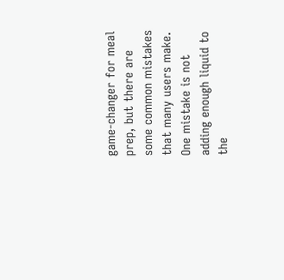game-changer for meal prep, but there are some common mistakes that many users make. One mistake is not adding enough liquid to the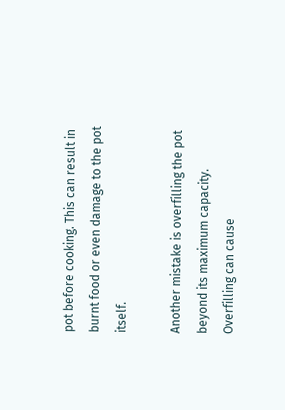pot before cooking. This can result in burnt food or even damage to the pot itself.

Another mistake is overfilling the pot beyond its maximum capacity. Overfilling can cause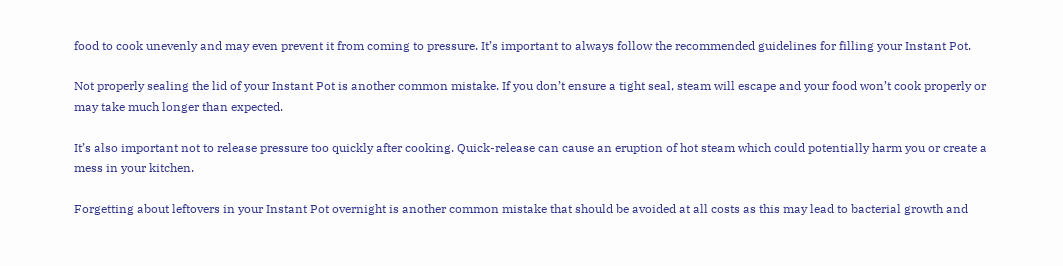food to cook unevenly and may even prevent it from coming to pressure. It’s important to always follow the recommended guidelines for filling your Instant Pot.

Not properly sealing the lid of your Instant Pot is another common mistake. If you don’t ensure a tight seal, steam will escape and your food won’t cook properly or may take much longer than expected.

It’s also important not to release pressure too quickly after cooking. Quick-release can cause an eruption of hot steam which could potentially harm you or create a mess in your kitchen.

Forgetting about leftovers in your Instant Pot overnight is another common mistake that should be avoided at all costs as this may lead to bacterial growth and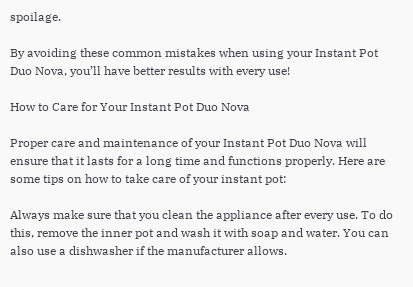spoilage.

By avoiding these common mistakes when using your Instant Pot Duo Nova, you’ll have better results with every use!

How to Care for Your Instant Pot Duo Nova

Proper care and maintenance of your Instant Pot Duo Nova will ensure that it lasts for a long time and functions properly. Here are some tips on how to take care of your instant pot:

Always make sure that you clean the appliance after every use. To do this, remove the inner pot and wash it with soap and water. You can also use a dishwasher if the manufacturer allows.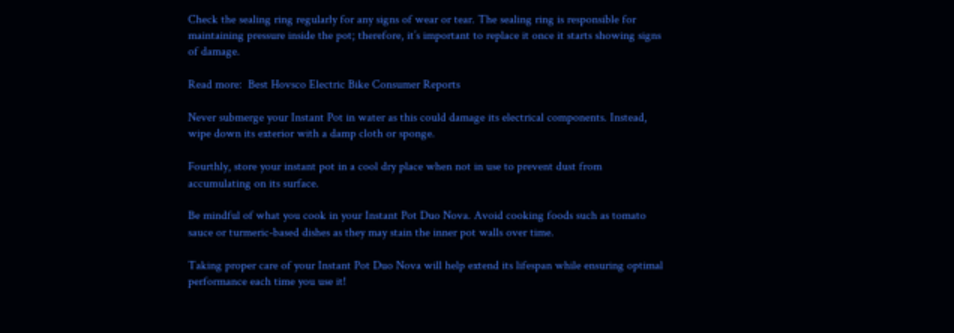Check the sealing ring regularly for any signs of wear or tear. The sealing ring is responsible for maintaining pressure inside the pot; therefore, it’s important to replace it once it starts showing signs of damage.

Read more:  Best Hovsco Electric Bike Consumer Reports

Never submerge your Instant Pot in water as this could damage its electrical components. Instead, wipe down its exterior with a damp cloth or sponge.

Fourthly, store your instant pot in a cool dry place when not in use to prevent dust from accumulating on its surface.

Be mindful of what you cook in your Instant Pot Duo Nova. Avoid cooking foods such as tomato sauce or turmeric-based dishes as they may stain the inner pot walls over time.

Taking proper care of your Instant Pot Duo Nova will help extend its lifespan while ensuring optimal performance each time you use it!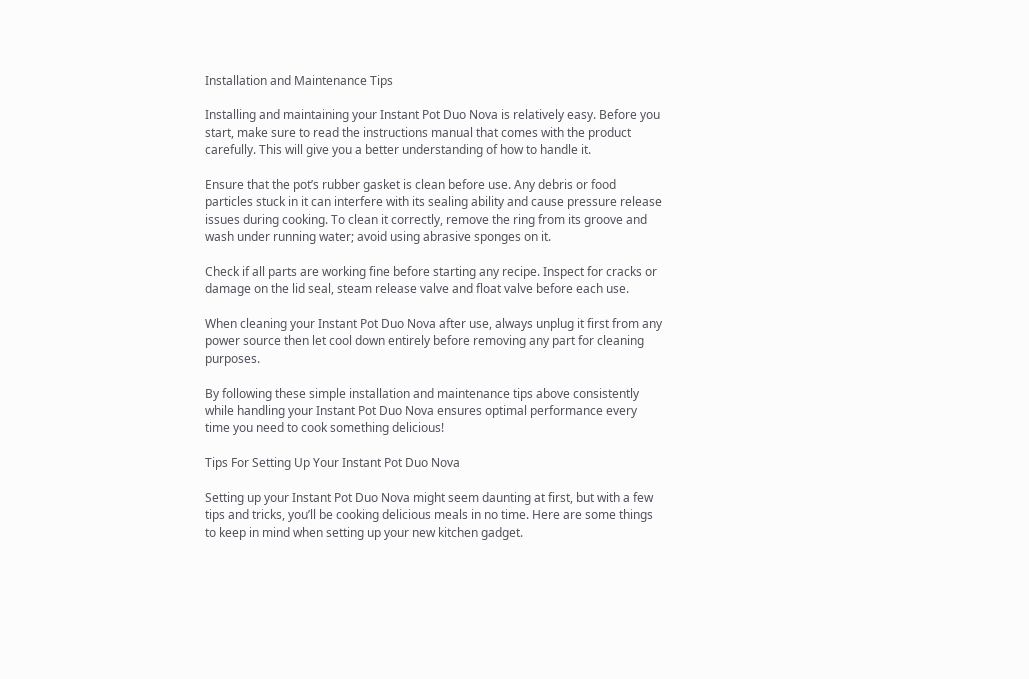Installation and Maintenance Tips

Installing and maintaining your Instant Pot Duo Nova is relatively easy. Before you start, make sure to read the instructions manual that comes with the product carefully. This will give you a better understanding of how to handle it.

Ensure that the pot’s rubber gasket is clean before use. Any debris or food particles stuck in it can interfere with its sealing ability and cause pressure release issues during cooking. To clean it correctly, remove the ring from its groove and wash under running water; avoid using abrasive sponges on it.

Check if all parts are working fine before starting any recipe. Inspect for cracks or damage on the lid seal, steam release valve and float valve before each use.

When cleaning your Instant Pot Duo Nova after use, always unplug it first from any power source then let cool down entirely before removing any part for cleaning purposes.

By following these simple installation and maintenance tips above consistently while handling your Instant Pot Duo Nova ensures optimal performance every time you need to cook something delicious!

Tips For Setting Up Your Instant Pot Duo Nova

Setting up your Instant Pot Duo Nova might seem daunting at first, but with a few tips and tricks, you’ll be cooking delicious meals in no time. Here are some things to keep in mind when setting up your new kitchen gadget.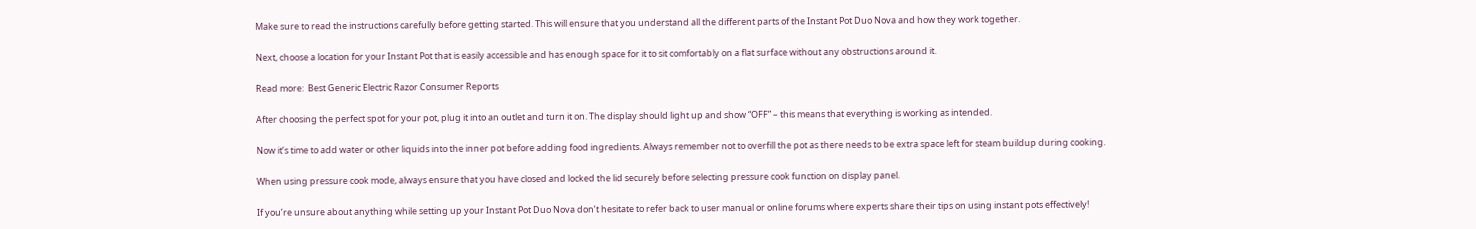Make sure to read the instructions carefully before getting started. This will ensure that you understand all the different parts of the Instant Pot Duo Nova and how they work together.

Next, choose a location for your Instant Pot that is easily accessible and has enough space for it to sit comfortably on a flat surface without any obstructions around it.

Read more:  Best Generic Electric Razor Consumer Reports

After choosing the perfect spot for your pot, plug it into an outlet and turn it on. The display should light up and show “OFF” – this means that everything is working as intended.

Now it’s time to add water or other liquids into the inner pot before adding food ingredients. Always remember not to overfill the pot as there needs to be extra space left for steam buildup during cooking.

When using pressure cook mode, always ensure that you have closed and locked the lid securely before selecting pressure cook function on display panel.

If you’re unsure about anything while setting up your Instant Pot Duo Nova don’t hesitate to refer back to user manual or online forums where experts share their tips on using instant pots effectively!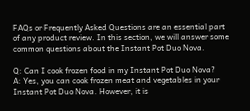FAQs or Frequently Asked Questions are an essential part of any product review. In this section, we will answer some common questions about the Instant Pot Duo Nova.

Q: Can I cook frozen food in my Instant Pot Duo Nova?
A: Yes, you can cook frozen meat and vegetables in your Instant Pot Duo Nova. However, it is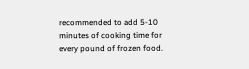recommended to add 5-10 minutes of cooking time for every pound of frozen food.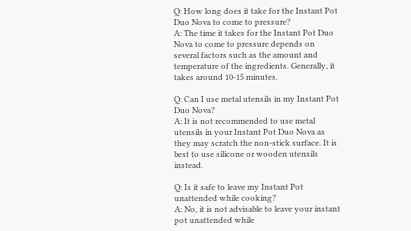Q: How long does it take for the Instant Pot Duo Nova to come to pressure?
A: The time it takes for the Instant Pot Duo Nova to come to pressure depends on several factors such as the amount and temperature of the ingredients. Generally, it takes around 10-15 minutes.

Q: Can I use metal utensils in my Instant Pot Duo Nova?
A: It is not recommended to use metal utensils in your Instant Pot Duo Nova as they may scratch the non-stick surface. It is best to use silicone or wooden utensils instead.

Q: Is it safe to leave my Instant Pot unattended while cooking?
A: No, it is not advisable to leave your instant pot unattended while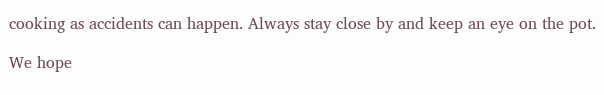cooking as accidents can happen. Always stay close by and keep an eye on the pot.

We hope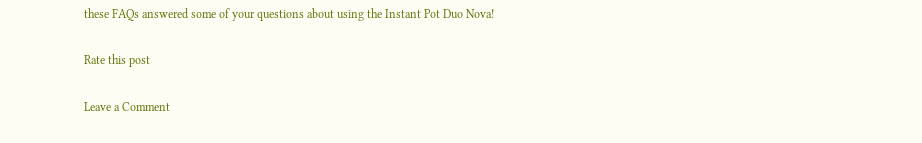these FAQs answered some of your questions about using the Instant Pot Duo Nova!

Rate this post

Leave a Comment